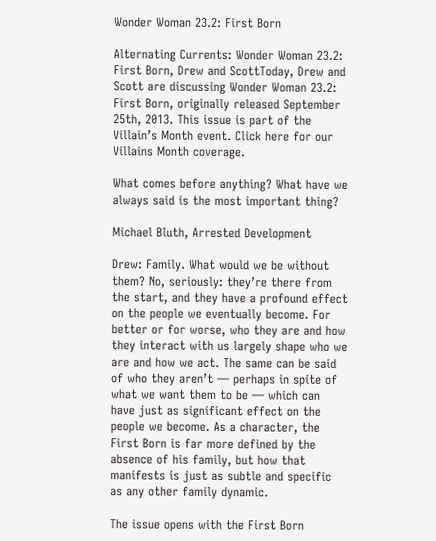Wonder Woman 23.2: First Born

Alternating Currents: Wonder Woman 23.2: First Born, Drew and ScottToday, Drew and Scott are discussing Wonder Woman 23.2: First Born, originally released September 25th, 2013. This issue is part of the Villain’s Month event. Click here for our Villains Month coverage.

What comes before anything? What have we always said is the most important thing?

Michael Bluth, Arrested Development

Drew: Family. What would we be without them? No, seriously: they’re there from the start, and they have a profound effect on the people we eventually become. For better or for worse, who they are and how they interact with us largely shape who we are and how we act. The same can be said of who they aren’t — perhaps in spite of what we want them to be — which can have just as significant effect on the people we become. As a character, the First Born is far more defined by the absence of his family, but how that manifests is just as subtle and specific as any other family dynamic.

The issue opens with the First Born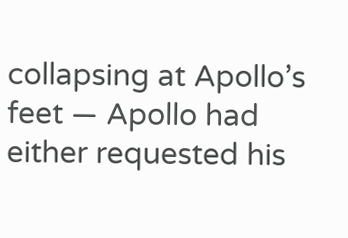collapsing at Apollo’s feet — Apollo had either requested his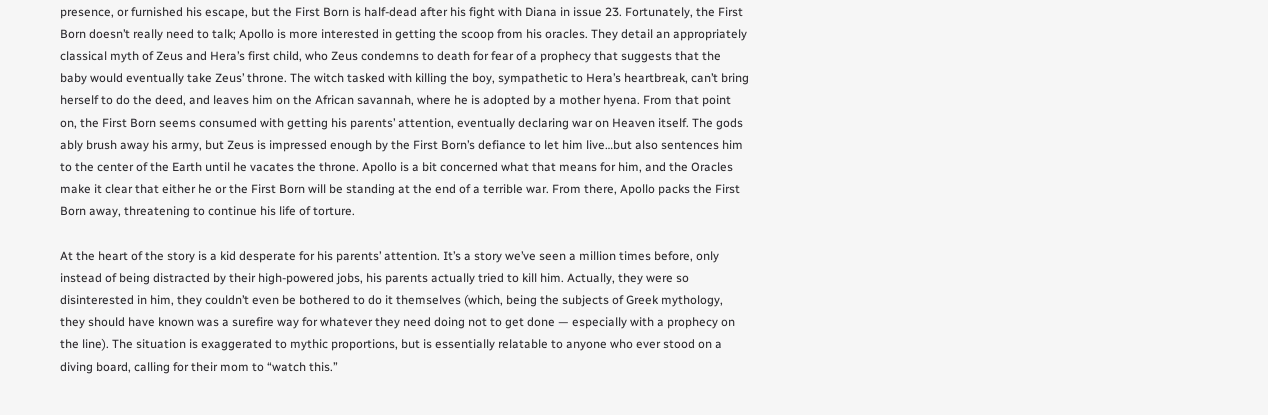presence, or furnished his escape, but the First Born is half-dead after his fight with Diana in issue 23. Fortunately, the First Born doesn’t really need to talk; Apollo is more interested in getting the scoop from his oracles. They detail an appropriately classical myth of Zeus and Hera’s first child, who Zeus condemns to death for fear of a prophecy that suggests that the baby would eventually take Zeus’ throne. The witch tasked with killing the boy, sympathetic to Hera’s heartbreak, can’t bring herself to do the deed, and leaves him on the African savannah, where he is adopted by a mother hyena. From that point on, the First Born seems consumed with getting his parents’ attention, eventually declaring war on Heaven itself. The gods ably brush away his army, but Zeus is impressed enough by the First Born’s defiance to let him live…but also sentences him to the center of the Earth until he vacates the throne. Apollo is a bit concerned what that means for him, and the Oracles make it clear that either he or the First Born will be standing at the end of a terrible war. From there, Apollo packs the First Born away, threatening to continue his life of torture.

At the heart of the story is a kid desperate for his parents’ attention. It’s a story we’ve seen a million times before, only instead of being distracted by their high-powered jobs, his parents actually tried to kill him. Actually, they were so disinterested in him, they couldn’t even be bothered to do it themselves (which, being the subjects of Greek mythology, they should have known was a surefire way for whatever they need doing not to get done — especially with a prophecy on the line). The situation is exaggerated to mythic proportions, but is essentially relatable to anyone who ever stood on a diving board, calling for their mom to “watch this.”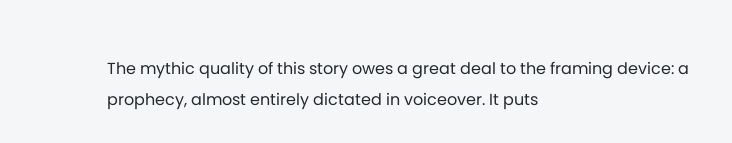The mythic quality of this story owes a great deal to the framing device: a prophecy, almost entirely dictated in voiceover. It puts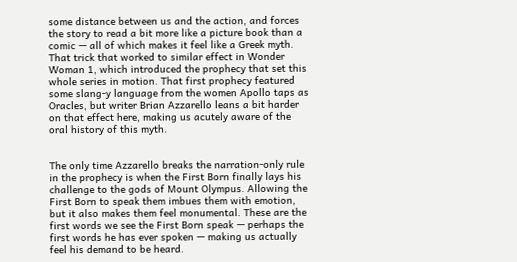some distance between us and the action, and forces the story to read a bit more like a picture book than a comic — all of which makes it feel like a Greek myth. That trick that worked to similar effect in Wonder Woman 1, which introduced the prophecy that set this whole series in motion. That first prophecy featured some slang-y language from the women Apollo taps as Oracles, but writer Brian Azzarello leans a bit harder on that effect here, making us acutely aware of the oral history of this myth.


The only time Azzarello breaks the narration-only rule in the prophecy is when the First Born finally lays his challenge to the gods of Mount Olympus. Allowing the First Born to speak them imbues them with emotion, but it also makes them feel monumental. These are the first words we see the First Born speak — perhaps the first words he has ever spoken — making us actually feel his demand to be heard.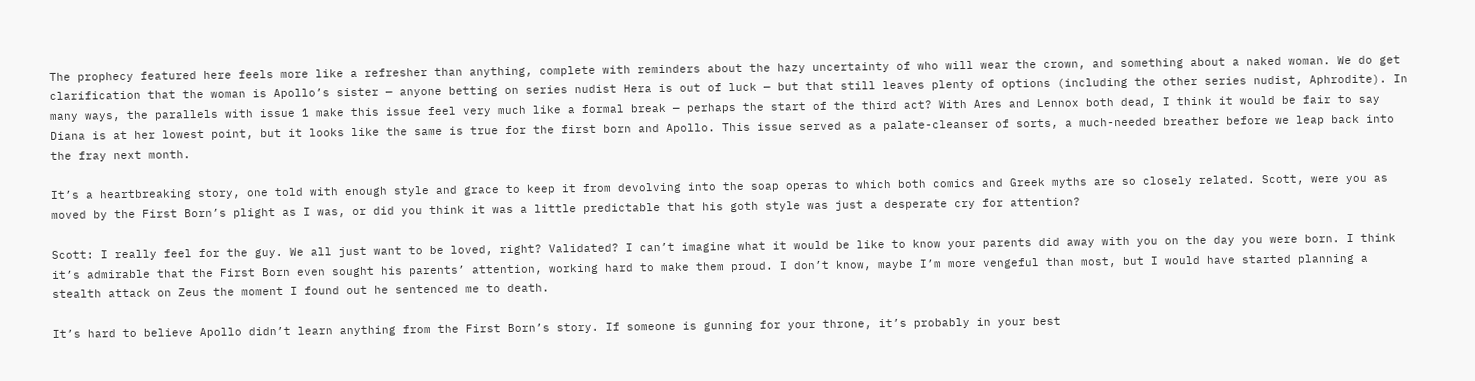The prophecy featured here feels more like a refresher than anything, complete with reminders about the hazy uncertainty of who will wear the crown, and something about a naked woman. We do get clarification that the woman is Apollo’s sister — anyone betting on series nudist Hera is out of luck — but that still leaves plenty of options (including the other series nudist, Aphrodite). In many ways, the parallels with issue 1 make this issue feel very much like a formal break — perhaps the start of the third act? With Ares and Lennox both dead, I think it would be fair to say Diana is at her lowest point, but it looks like the same is true for the first born and Apollo. This issue served as a palate-cleanser of sorts, a much-needed breather before we leap back into the fray next month.

It’s a heartbreaking story, one told with enough style and grace to keep it from devolving into the soap operas to which both comics and Greek myths are so closely related. Scott, were you as moved by the First Born’s plight as I was, or did you think it was a little predictable that his goth style was just a desperate cry for attention?

Scott: I really feel for the guy. We all just want to be loved, right? Validated? I can’t imagine what it would be like to know your parents did away with you on the day you were born. I think it’s admirable that the First Born even sought his parents’ attention, working hard to make them proud. I don’t know, maybe I’m more vengeful than most, but I would have started planning a stealth attack on Zeus the moment I found out he sentenced me to death.

It’s hard to believe Apollo didn’t learn anything from the First Born’s story. If someone is gunning for your throne, it’s probably in your best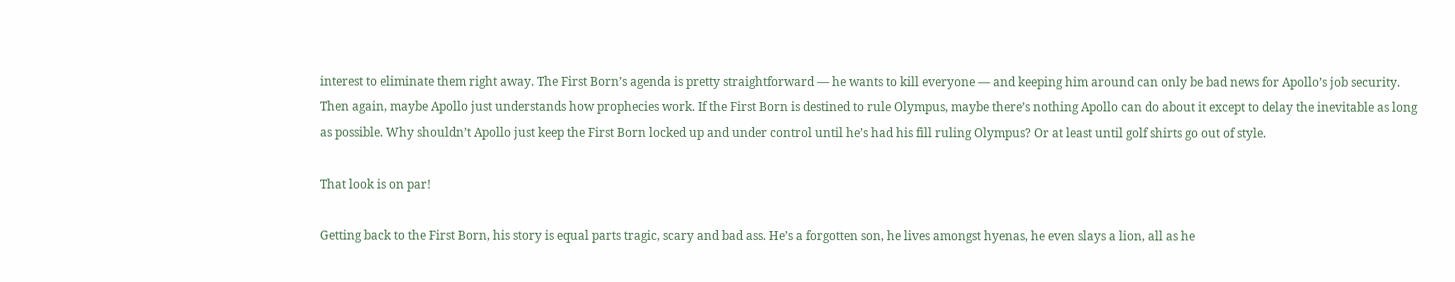interest to eliminate them right away. The First Born’s agenda is pretty straightforward — he wants to kill everyone — and keeping him around can only be bad news for Apollo’s job security. Then again, maybe Apollo just understands how prophecies work. If the First Born is destined to rule Olympus, maybe there’s nothing Apollo can do about it except to delay the inevitable as long as possible. Why shouldn’t Apollo just keep the First Born locked up and under control until he’s had his fill ruling Olympus? Or at least until golf shirts go out of style.

That look is on par!

Getting back to the First Born, his story is equal parts tragic, scary and bad ass. He’s a forgotten son, he lives amongst hyenas, he even slays a lion, all as he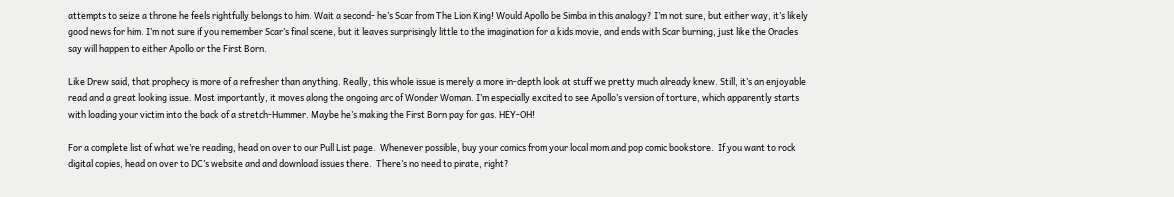attempts to seize a throne he feels rightfully belongs to him. Wait a second- he’s Scar from The Lion King! Would Apollo be Simba in this analogy? I’m not sure, but either way, it’s likely good news for him. I’m not sure if you remember Scar’s final scene, but it leaves surprisingly little to the imagination for a kids movie, and ends with Scar burning, just like the Oracles say will happen to either Apollo or the First Born.

Like Drew said, that prophecy is more of a refresher than anything. Really, this whole issue is merely a more in-depth look at stuff we pretty much already knew. Still, it’s an enjoyable read and a great looking issue. Most importantly, it moves along the ongoing arc of Wonder Woman. I’m especially excited to see Apollo’s version of torture, which apparently starts with loading your victim into the back of a stretch-Hummer. Maybe he’s making the First Born pay for gas. HEY-OH!

For a complete list of what we’re reading, head on over to our Pull List page.  Whenever possible, buy your comics from your local mom and pop comic bookstore.  If you want to rock digital copies, head on over to DC’s website and and download issues there.  There’s no need to pirate, right?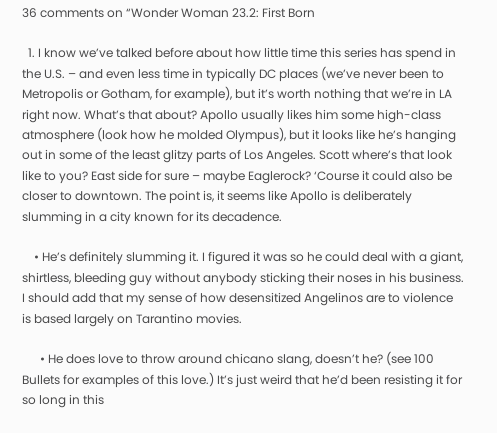36 comments on “Wonder Woman 23.2: First Born

  1. I know we’ve talked before about how little time this series has spend in the U.S. – and even less time in typically DC places (we’ve never been to Metropolis or Gotham, for example), but it’s worth nothing that we’re in LA right now. What’s that about? Apollo usually likes him some high-class atmosphere (look how he molded Olympus), but it looks like he’s hanging out in some of the least glitzy parts of Los Angeles. Scott where’s that look like to you? East side for sure – maybe Eaglerock? ‘Course it could also be closer to downtown. The point is, it seems like Apollo is deliberately slumming in a city known for its decadence.

    • He’s definitely slumming it. I figured it was so he could deal with a giant, shirtless, bleeding guy without anybody sticking their noses in his business. I should add that my sense of how desensitized Angelinos are to violence is based largely on Tarantino movies.

      • He does love to throw around chicano slang, doesn’t he? (see 100 Bullets for examples of this love.) It’s just weird that he’d been resisting it for so long in this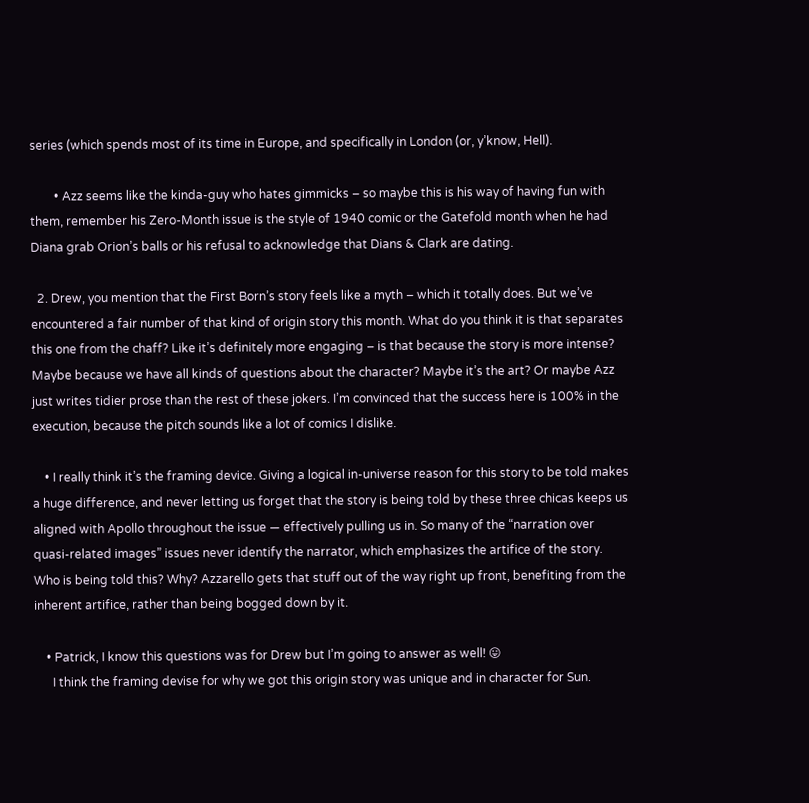series (which spends most of its time in Europe, and specifically in London (or, y’know, Hell).

        • Azz seems like the kinda-guy who hates gimmicks – so maybe this is his way of having fun with them, remember his Zero-Month issue is the style of 1940 comic or the Gatefold month when he had Diana grab Orion’s balls or his refusal to acknowledge that Dians & Clark are dating.

  2. Drew, you mention that the First Born’s story feels like a myth – which it totally does. But we’ve encountered a fair number of that kind of origin story this month. What do you think it is that separates this one from the chaff? Like it’s definitely more engaging – is that because the story is more intense? Maybe because we have all kinds of questions about the character? Maybe it’s the art? Or maybe Azz just writes tidier prose than the rest of these jokers. I’m convinced that the success here is 100% in the execution, because the pitch sounds like a lot of comics I dislike.

    • I really think it’s the framing device. Giving a logical in-universe reason for this story to be told makes a huge difference, and never letting us forget that the story is being told by these three chicas keeps us aligned with Apollo throughout the issue — effectively pulling us in. So many of the “narration over quasi-related images” issues never identify the narrator, which emphasizes the artifice of the story. Who is being told this? Why? Azzarello gets that stuff out of the way right up front, benefiting from the inherent artifice, rather than being bogged down by it.

    • Patrick, I know this questions was for Drew but I’m going to answer as well! 😛
      I think the framing devise for why we got this origin story was unique and in character for Sun.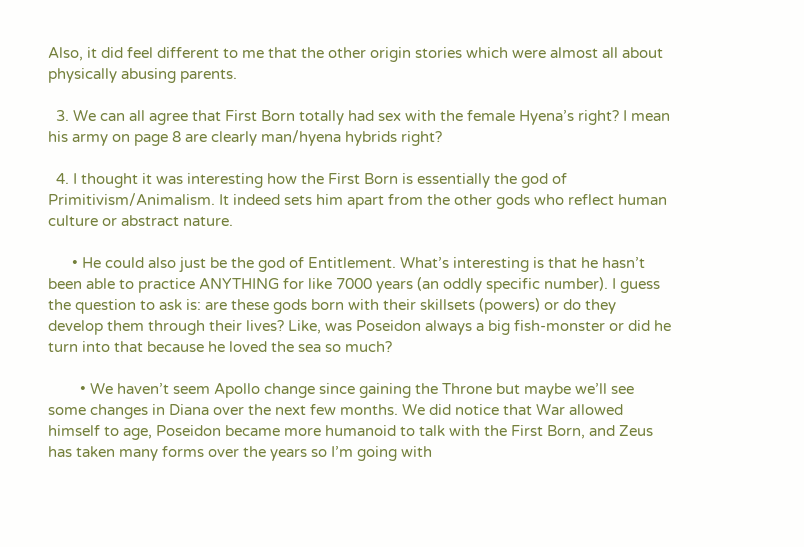Also, it did feel different to me that the other origin stories which were almost all about physically abusing parents.

  3. We can all agree that First Born totally had sex with the female Hyena’s right? I mean his army on page 8 are clearly man/hyena hybrids right?

  4. I thought it was interesting how the First Born is essentially the god of Primitivism/Animalism. It indeed sets him apart from the other gods who reflect human culture or abstract nature.

      • He could also just be the god of Entitlement. What’s interesting is that he hasn’t been able to practice ANYTHING for like 7000 years (an oddly specific number). I guess the question to ask is: are these gods born with their skillsets (powers) or do they develop them through their lives? Like, was Poseidon always a big fish-monster or did he turn into that because he loved the sea so much?

        • We haven’t seem Apollo change since gaining the Throne but maybe we’ll see some changes in Diana over the next few months. We did notice that War allowed himself to age, Poseidon became more humanoid to talk with the First Born, and Zeus has taken many forms over the years so I’m going with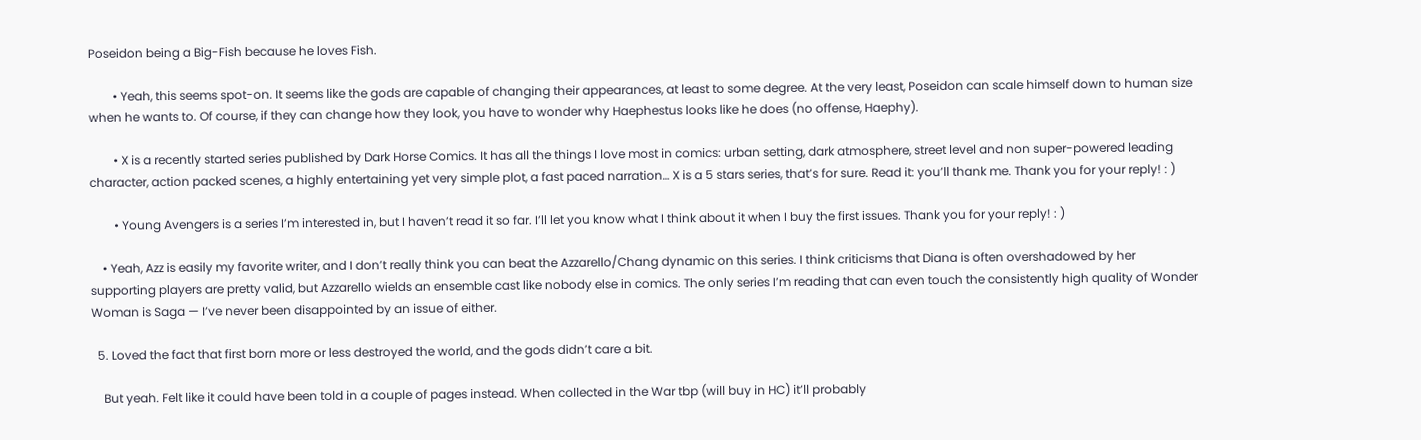Poseidon being a Big-Fish because he loves Fish.

        • Yeah, this seems spot-on. It seems like the gods are capable of changing their appearances, at least to some degree. At the very least, Poseidon can scale himself down to human size when he wants to. Of course, if they can change how they look, you have to wonder why Haephestus looks like he does (no offense, Haephy).

        • X is a recently started series published by Dark Horse Comics. It has all the things I love most in comics: urban setting, dark atmosphere, street level and non super-powered leading character, action packed scenes, a highly entertaining yet very simple plot, a fast paced narration… X is a 5 stars series, that’s for sure. Read it: you’ll thank me. Thank you for your reply! : )

        • Young Avengers is a series I’m interested in, but I haven’t read it so far. I’ll let you know what I think about it when I buy the first issues. Thank you for your reply! : )

    • Yeah, Azz is easily my favorite writer, and I don’t really think you can beat the Azzarello/Chang dynamic on this series. I think criticisms that Diana is often overshadowed by her supporting players are pretty valid, but Azzarello wields an ensemble cast like nobody else in comics. The only series I’m reading that can even touch the consistently high quality of Wonder Woman is Saga — I’ve never been disappointed by an issue of either.

  5. Loved the fact that first born more or less destroyed the world, and the gods didn’t care a bit.

    But yeah. Felt like it could have been told in a couple of pages instead. When collected in the War tbp (will buy in HC) it’ll probably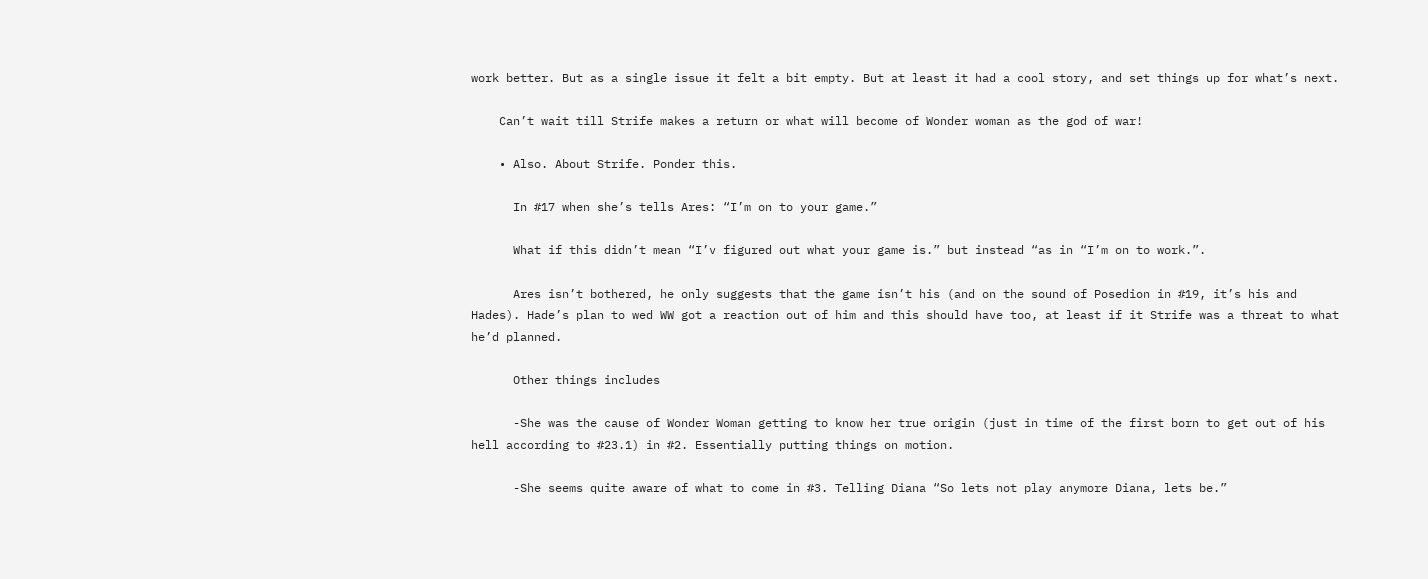work better. But as a single issue it felt a bit empty. But at least it had a cool story, and set things up for what’s next.

    Can’t wait till Strife makes a return or what will become of Wonder woman as the god of war!

    • Also. About Strife. Ponder this.

      In #17 when she’s tells Ares: “I’m on to your game.”

      What if this didn’t mean “I’v figured out what your game is.” but instead “as in “I’m on to work.”.

      Ares isn’t bothered, he only suggests that the game isn’t his (and on the sound of Posedion in #19, it’s his and Hades). Hade’s plan to wed WW got a reaction out of him and this should have too, at least if it Strife was a threat to what he’d planned.

      Other things includes

      -She was the cause of Wonder Woman getting to know her true origin (just in time of the first born to get out of his hell according to #23.1) in #2. Essentially putting things on motion.

      -She seems quite aware of what to come in #3. Telling Diana “So lets not play anymore Diana, lets be.”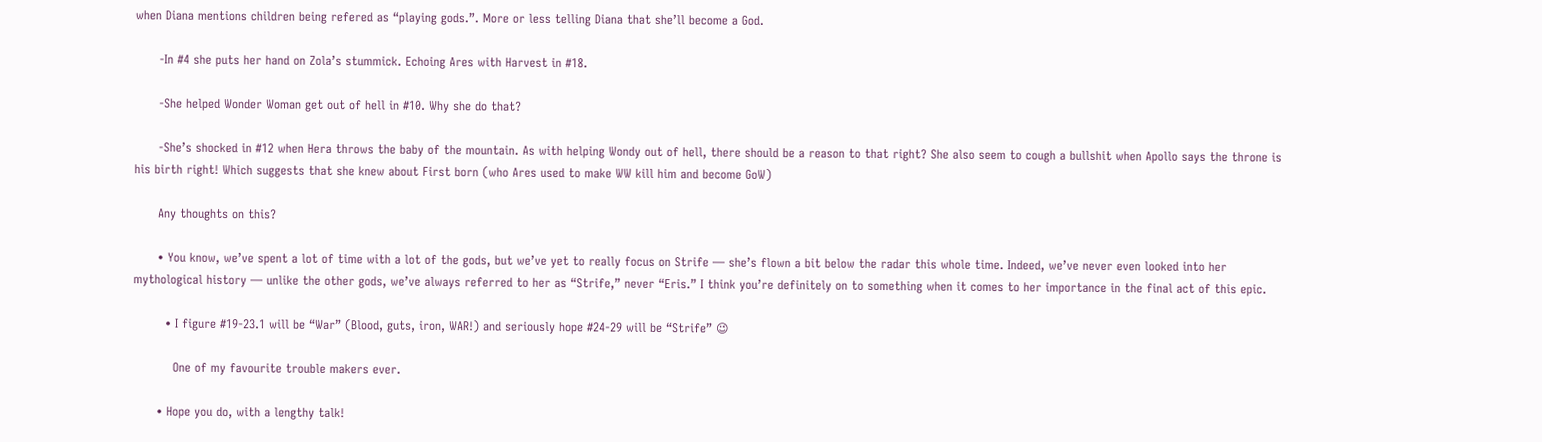when Diana mentions children being refered as “playing gods.”. More or less telling Diana that she’ll become a God.

      -In #4 she puts her hand on Zola’s stummick. Echoing Ares with Harvest in #18.

      -She helped Wonder Woman get out of hell in #10. Why she do that?

      -She’s shocked in #12 when Hera throws the baby of the mountain. As with helping Wondy out of hell, there should be a reason to that right? She also seem to cough a bullshit when Apollo says the throne is his birth right! Which suggests that she knew about First born (who Ares used to make WW kill him and become GoW)

      Any thoughts on this?

      • You know, we’ve spent a lot of time with a lot of the gods, but we’ve yet to really focus on Strife — she’s flown a bit below the radar this whole time. Indeed, we’ve never even looked into her mythological history — unlike the other gods, we’ve always referred to her as “Strife,” never “Eris.” I think you’re definitely on to something when it comes to her importance in the final act of this epic.

        • I figure #19-23.1 will be “War” (Blood, guts, iron, WAR!) and seriously hope #24-29 will be “Strife” 😉

          One of my favourite trouble makers ever.

      • Hope you do, with a lengthy talk!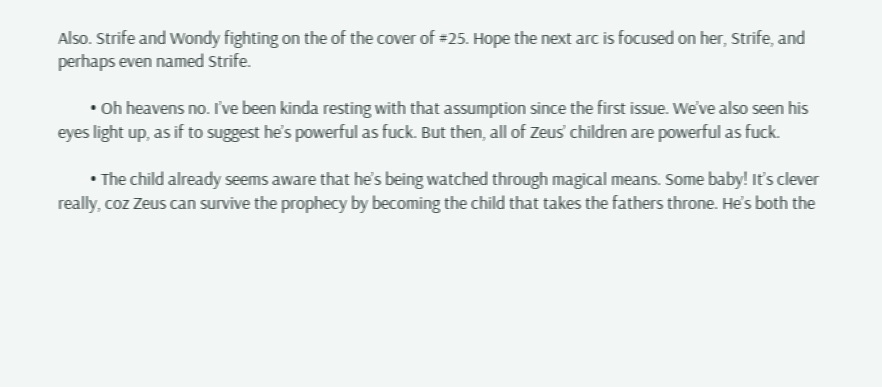Also. Strife and Wondy fighting on the of the cover of #25. Hope the next arc is focused on her, Strife, and perhaps even named Strife.

        • Oh heavens no. I’ve been kinda resting with that assumption since the first issue. We’ve also seen his eyes light up, as if to suggest he’s powerful as fuck. But then, all of Zeus’ children are powerful as fuck.

        • The child already seems aware that he’s being watched through magical means. Some baby! It’s clever really, coz Zeus can survive the prophecy by becoming the child that takes the fathers throne. He’s both the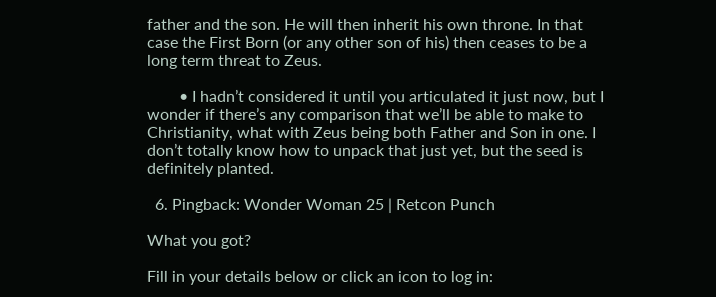father and the son. He will then inherit his own throne. In that case the First Born (or any other son of his) then ceases to be a long term threat to Zeus.

        • I hadn’t considered it until you articulated it just now, but I wonder if there’s any comparison that we’ll be able to make to Christianity, what with Zeus being both Father and Son in one. I don’t totally know how to unpack that just yet, but the seed is definitely planted.

  6. Pingback: Wonder Woman 25 | Retcon Punch

What you got?

Fill in your details below or click an icon to log in: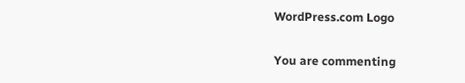WordPress.com Logo

You are commenting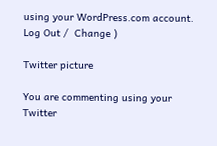using your WordPress.com account. Log Out /  Change )

Twitter picture

You are commenting using your Twitter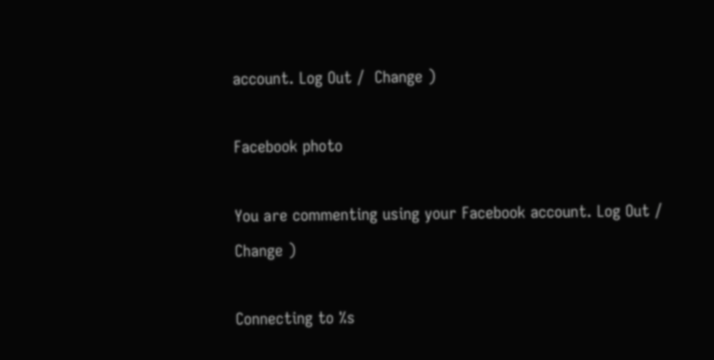account. Log Out /  Change )

Facebook photo

You are commenting using your Facebook account. Log Out /  Change )

Connecting to %s